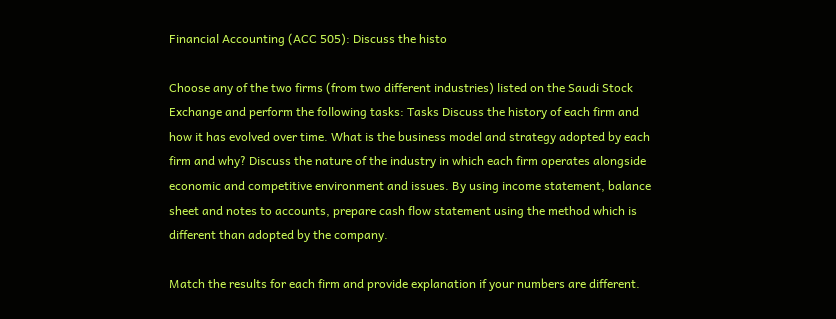Financial Accounting (ACC 505): Discuss the histo

Choose any of the two firms (from two different industries) listed on the Saudi Stock Exchange and perform the following tasks: Tasks Discuss the history of each firm and how it has evolved over time. What is the business model and strategy adopted by each firm and why? Discuss the nature of the industry in which each firm operates alongside economic and competitive environment and issues. By using income statement, balance sheet and notes to accounts, prepare cash flow statement using the method which is different than adopted by the company.

Match the results for each firm and provide explanation if your numbers are different.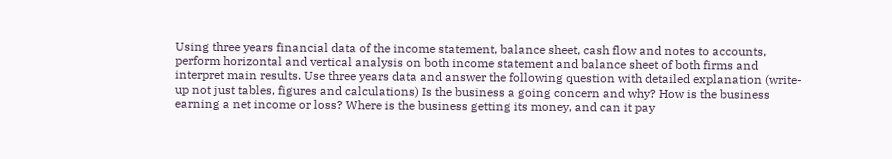Using three years financial data of the income statement, balance sheet, cash flow and notes to accounts, perform horizontal and vertical analysis on both income statement and balance sheet of both firms and interpret main results. Use three years data and answer the following question with detailed explanation (write-up not just tables, figures and calculations) Is the business a going concern and why? How is the business earning a net income or loss? Where is the business getting its money, and can it pay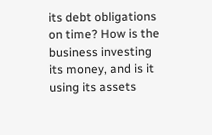its debt obligations on time? How is the business investing its money, and is it using its assets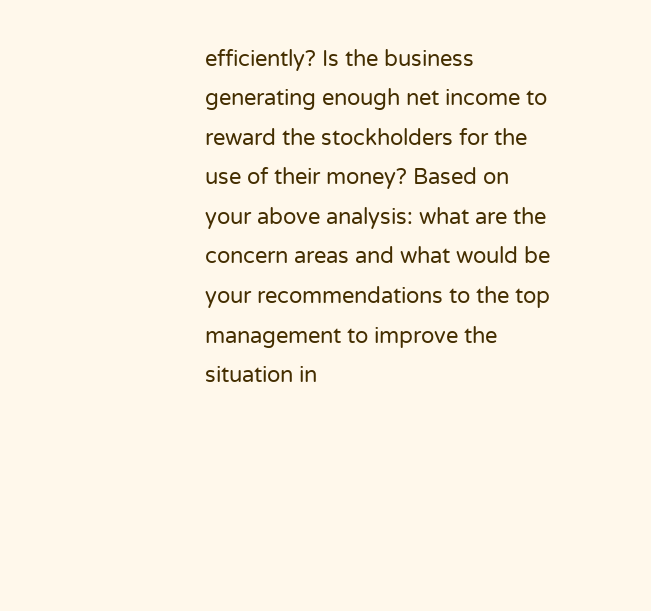efficiently? Is the business generating enough net income to reward the stockholders for the use of their money? Based on your above analysis: what are the concern areas and what would be your recommendations to the top management to improve the situation in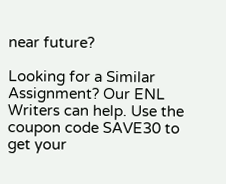near future?

Looking for a Similar Assignment? Our ENL Writers can help. Use the coupon code SAVE30 to get your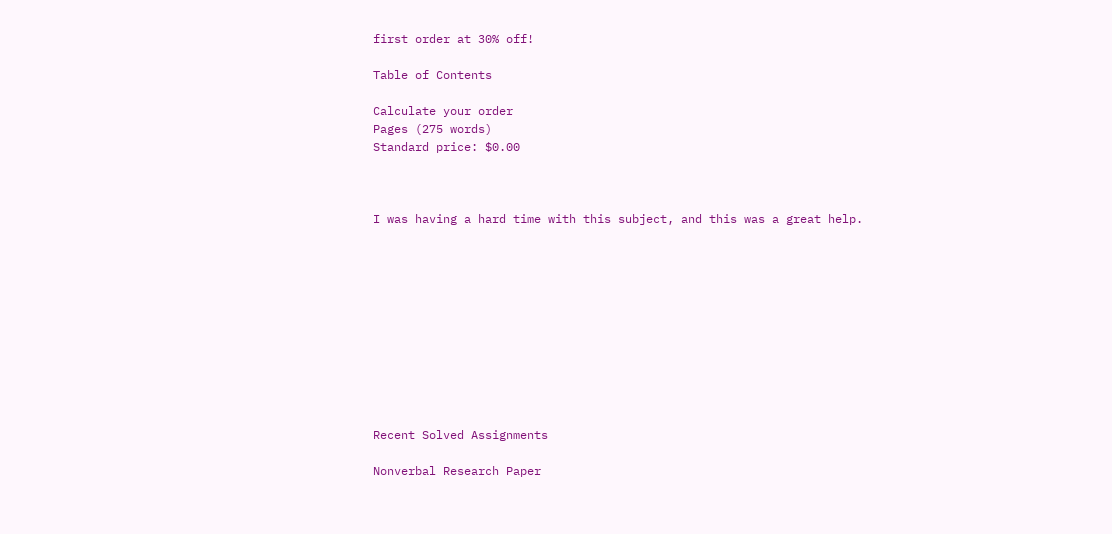first order at 30% off!

Table of Contents

Calculate your order
Pages (275 words)
Standard price: $0.00



I was having a hard time with this subject, and this was a great help.











Recent Solved Assignments

Nonverbal Research Paper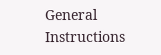General Instructions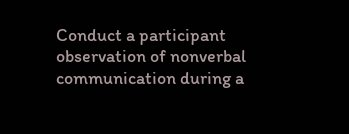Conduct a participant observation of nonverbal communication during a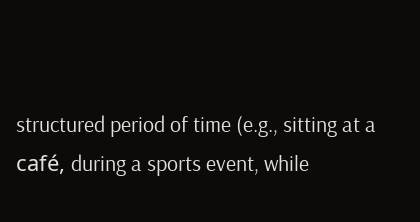structured period of time (e.g., sitting at a café, during a sports event, while